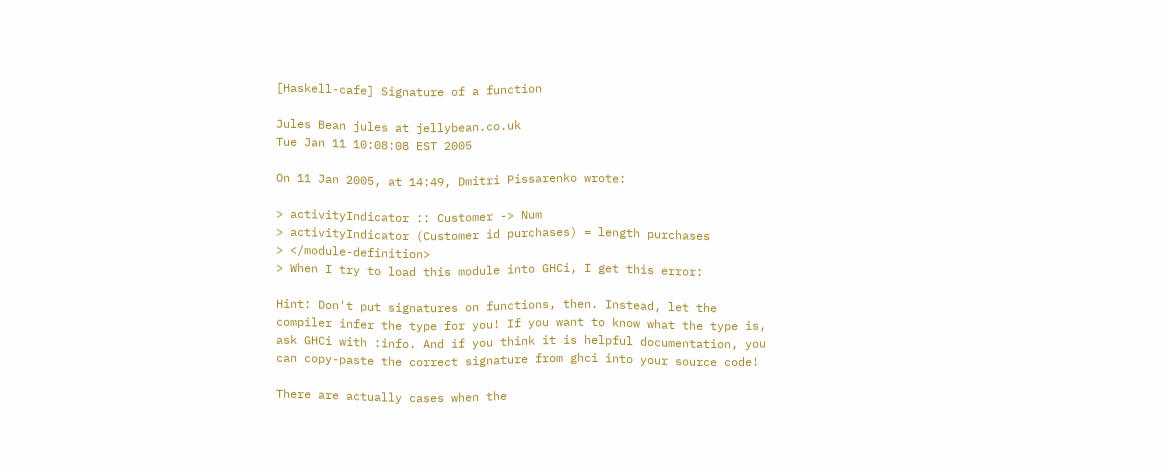[Haskell-cafe] Signature of a function

Jules Bean jules at jellybean.co.uk
Tue Jan 11 10:08:08 EST 2005

On 11 Jan 2005, at 14:49, Dmitri Pissarenko wrote:

> activityIndicator :: Customer -> Num
> activityIndicator (Customer id purchases) = length purchases
> </module-definition>
> When I try to load this module into GHCi, I get this error:

Hint: Don't put signatures on functions, then. Instead, let the
compiler infer the type for you! If you want to know what the type is,
ask GHCi with :info. And if you think it is helpful documentation, you
can copy-paste the correct signature from ghci into your source code!

There are actually cases when the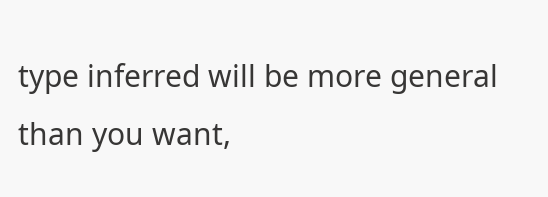type inferred will be more general
than you want,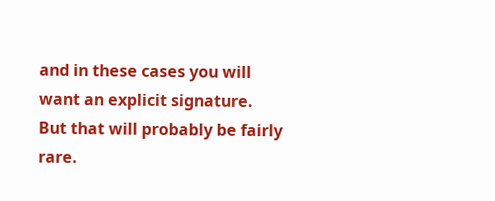and in these cases you will want an explicit signature.
But that will probably be fairly rare.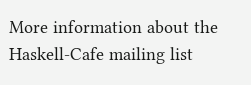More information about the Haskell-Cafe mailing list